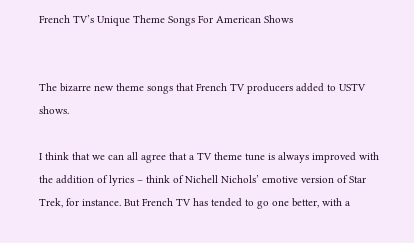French TV’s Unique Theme Songs For American Shows


The bizarre new theme songs that French TV producers added to USTV shows.

I think that we can all agree that a TV theme tune is always improved with the addition of lyrics – think of Nichell Nichols’ emotive version of Star Trek, for instance. But French TV has tended to go one better, with a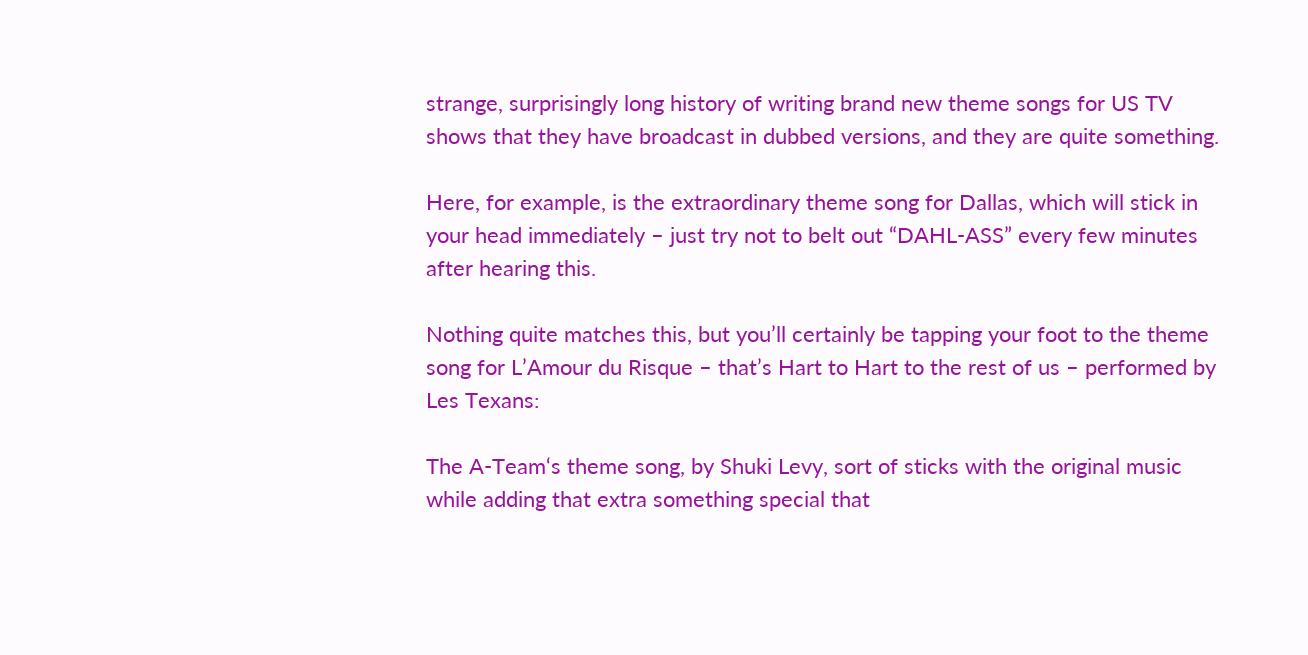strange, surprisingly long history of writing brand new theme songs for US TV shows that they have broadcast in dubbed versions, and they are quite something.

Here, for example, is the extraordinary theme song for Dallas, which will stick in your head immediately – just try not to belt out “DAHL-ASS” every few minutes after hearing this.

Nothing quite matches this, but you’ll certainly be tapping your foot to the theme song for L’Amour du Risque – that’s Hart to Hart to the rest of us – performed by Les Texans:

The A-Team‘s theme song, by Shuki Levy, sort of sticks with the original music while adding that extra something special that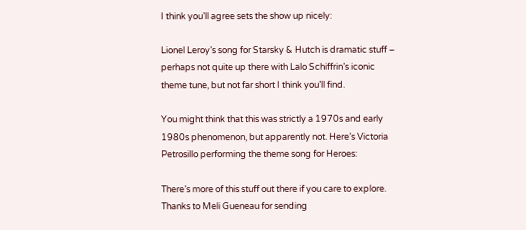I think you’ll agree sets the show up nicely:

Lionel Leroy’s song for Starsky & Hutch is dramatic stuff – perhaps not quite up there with Lalo Schiffrin’s iconic theme tune, but not far short I think you’ll find.

You might think that this was strictly a 1970s and early 1980s phenomenon, but apparently not. Here’s Victoria Petrosillo performing the theme song for Heroes:

There’s more of this stuff out there if you care to explore. Thanks to Meli Gueneau for sending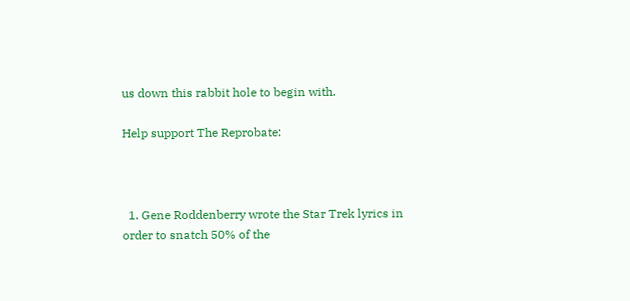us down this rabbit hole to begin with.

Help support The Reprobate:



  1. Gene Roddenberry wrote the Star Trek lyrics in order to snatch 50% of the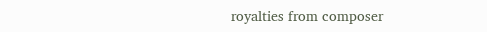royalties from composer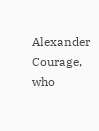Alexander Courage, who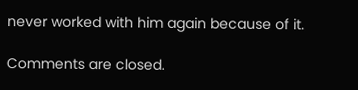never worked with him again because of it.

Comments are closed.